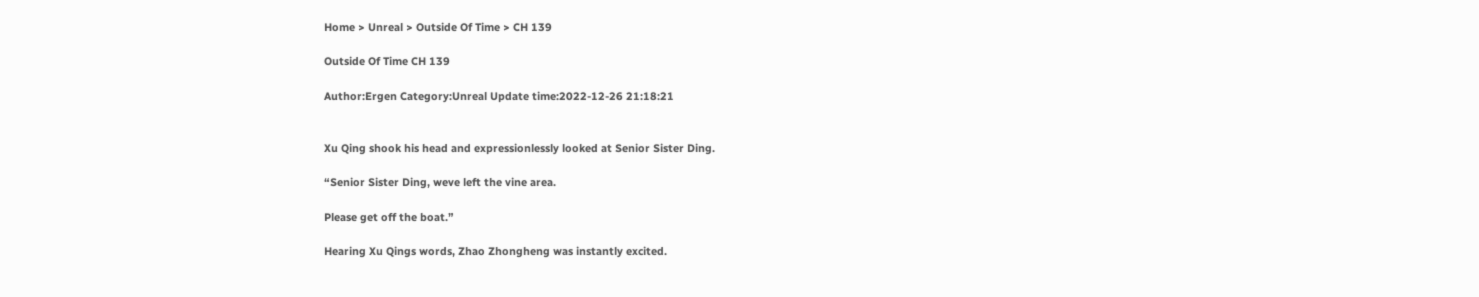Home > Unreal > Outside Of Time > CH 139

Outside Of Time CH 139

Author:Ergen Category:Unreal Update time:2022-12-26 21:18:21


Xu Qing shook his head and expressionlessly looked at Senior Sister Ding.

“Senior Sister Ding, weve left the vine area.

Please get off the boat.”

Hearing Xu Qings words, Zhao Zhongheng was instantly excited.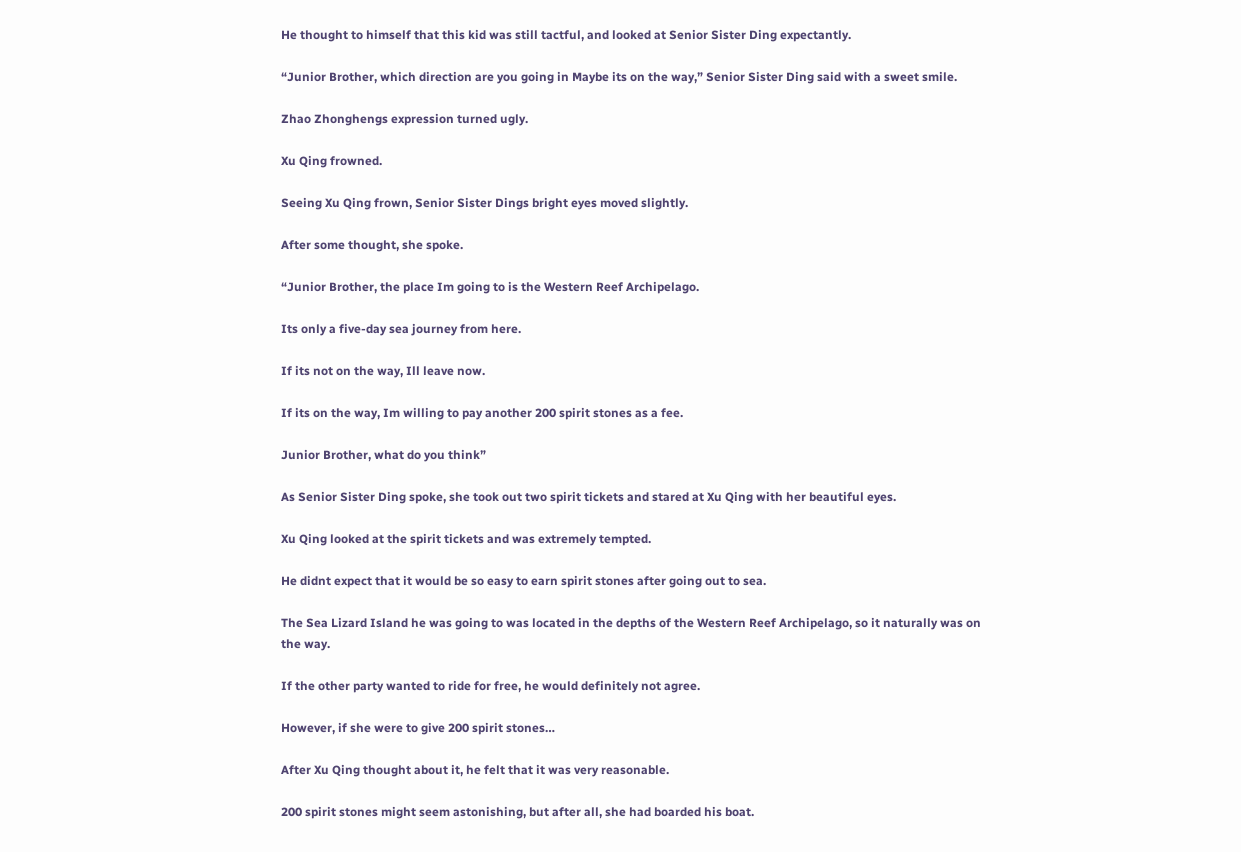He thought to himself that this kid was still tactful, and looked at Senior Sister Ding expectantly.

“Junior Brother, which direction are you going in Maybe its on the way,” Senior Sister Ding said with a sweet smile.

Zhao Zhonghengs expression turned ugly.

Xu Qing frowned.

Seeing Xu Qing frown, Senior Sister Dings bright eyes moved slightly.

After some thought, she spoke.

“Junior Brother, the place Im going to is the Western Reef Archipelago.

Its only a five-day sea journey from here.

If its not on the way, Ill leave now.

If its on the way, Im willing to pay another 200 spirit stones as a fee.

Junior Brother, what do you think”

As Senior Sister Ding spoke, she took out two spirit tickets and stared at Xu Qing with her beautiful eyes.

Xu Qing looked at the spirit tickets and was extremely tempted.

He didnt expect that it would be so easy to earn spirit stones after going out to sea.

The Sea Lizard Island he was going to was located in the depths of the Western Reef Archipelago, so it naturally was on the way.

If the other party wanted to ride for free, he would definitely not agree.

However, if she were to give 200 spirit stones…

After Xu Qing thought about it, he felt that it was very reasonable.

200 spirit stones might seem astonishing, but after all, she had boarded his boat.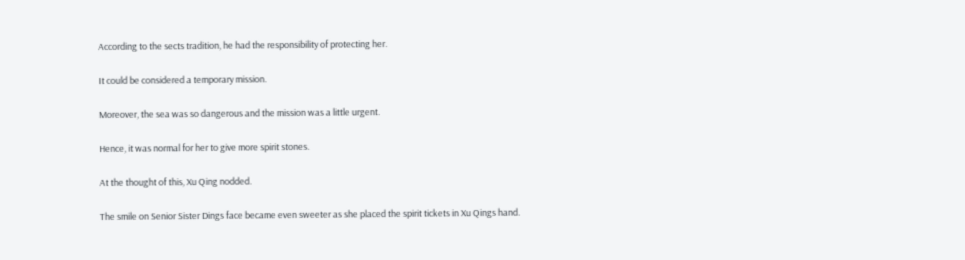According to the sects tradition, he had the responsibility of protecting her.

It could be considered a temporary mission.

Moreover, the sea was so dangerous and the mission was a little urgent.

Hence, it was normal for her to give more spirit stones.

At the thought of this, Xu Qing nodded.

The smile on Senior Sister Dings face became even sweeter as she placed the spirit tickets in Xu Qings hand.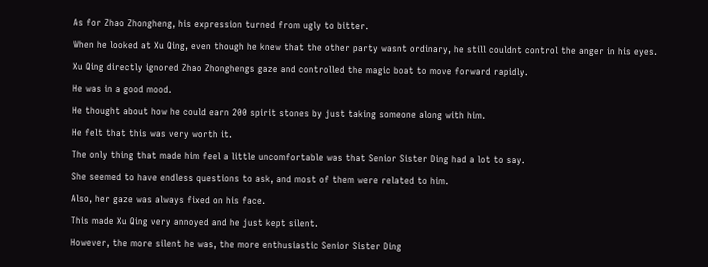As for Zhao Zhongheng, his expression turned from ugly to bitter.

When he looked at Xu Qing, even though he knew that the other party wasnt ordinary, he still couldnt control the anger in his eyes.

Xu Qing directly ignored Zhao Zhonghengs gaze and controlled the magic boat to move forward rapidly.

He was in a good mood.

He thought about how he could earn 200 spirit stones by just taking someone along with him.

He felt that this was very worth it.

The only thing that made him feel a little uncomfortable was that Senior Sister Ding had a lot to say.

She seemed to have endless questions to ask, and most of them were related to him.

Also, her gaze was always fixed on his face.

This made Xu Qing very annoyed and he just kept silent.

However, the more silent he was, the more enthusiastic Senior Sister Ding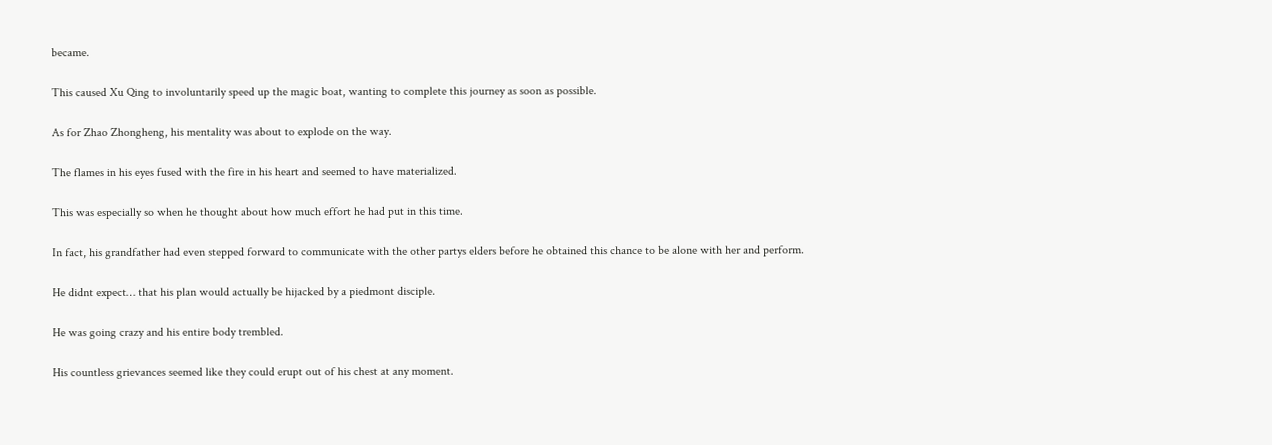became.

This caused Xu Qing to involuntarily speed up the magic boat, wanting to complete this journey as soon as possible.

As for Zhao Zhongheng, his mentality was about to explode on the way.

The flames in his eyes fused with the fire in his heart and seemed to have materialized.

This was especially so when he thought about how much effort he had put in this time.

In fact, his grandfather had even stepped forward to communicate with the other partys elders before he obtained this chance to be alone with her and perform.

He didnt expect… that his plan would actually be hijacked by a piedmont disciple.

He was going crazy and his entire body trembled.

His countless grievances seemed like they could erupt out of his chest at any moment.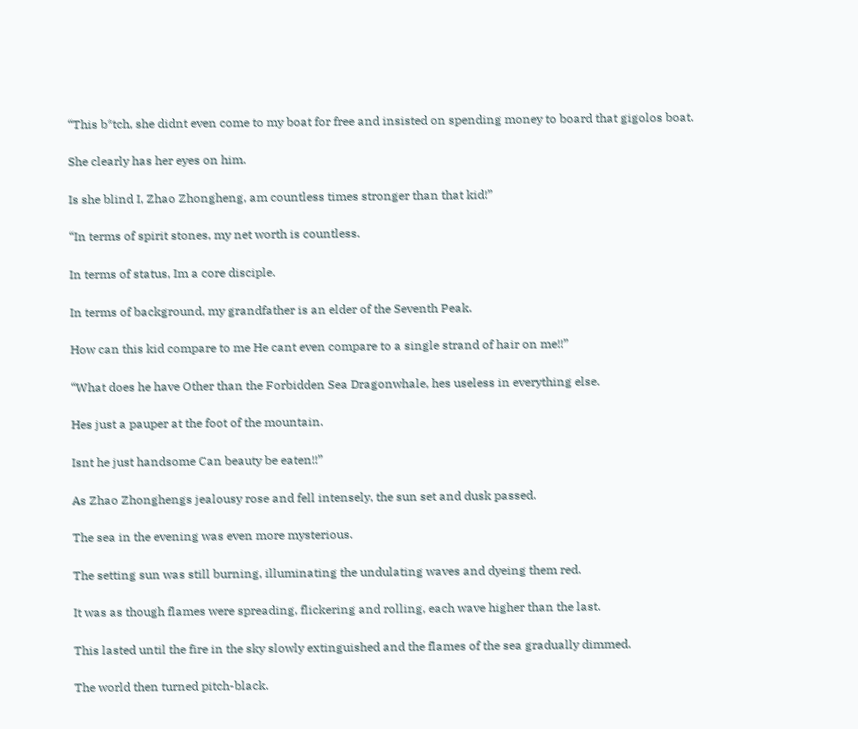“This b*tch, she didnt even come to my boat for free and insisted on spending money to board that gigolos boat.

She clearly has her eyes on him.

Is she blind I, Zhao Zhongheng, am countless times stronger than that kid!”

“In terms of spirit stones, my net worth is countless.

In terms of status, Im a core disciple.

In terms of background, my grandfather is an elder of the Seventh Peak.

How can this kid compare to me He cant even compare to a single strand of hair on me!!”

“What does he have Other than the Forbidden Sea Dragonwhale, hes useless in everything else.

Hes just a pauper at the foot of the mountain.

Isnt he just handsome Can beauty be eaten!!”

As Zhao Zhonghengs jealousy rose and fell intensely, the sun set and dusk passed.

The sea in the evening was even more mysterious.

The setting sun was still burning, illuminating the undulating waves and dyeing them red.

It was as though flames were spreading, flickering and rolling, each wave higher than the last.

This lasted until the fire in the sky slowly extinguished and the flames of the sea gradually dimmed.

The world then turned pitch-black.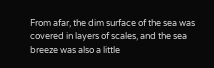From afar, the dim surface of the sea was covered in layers of scales, and the sea breeze was also a little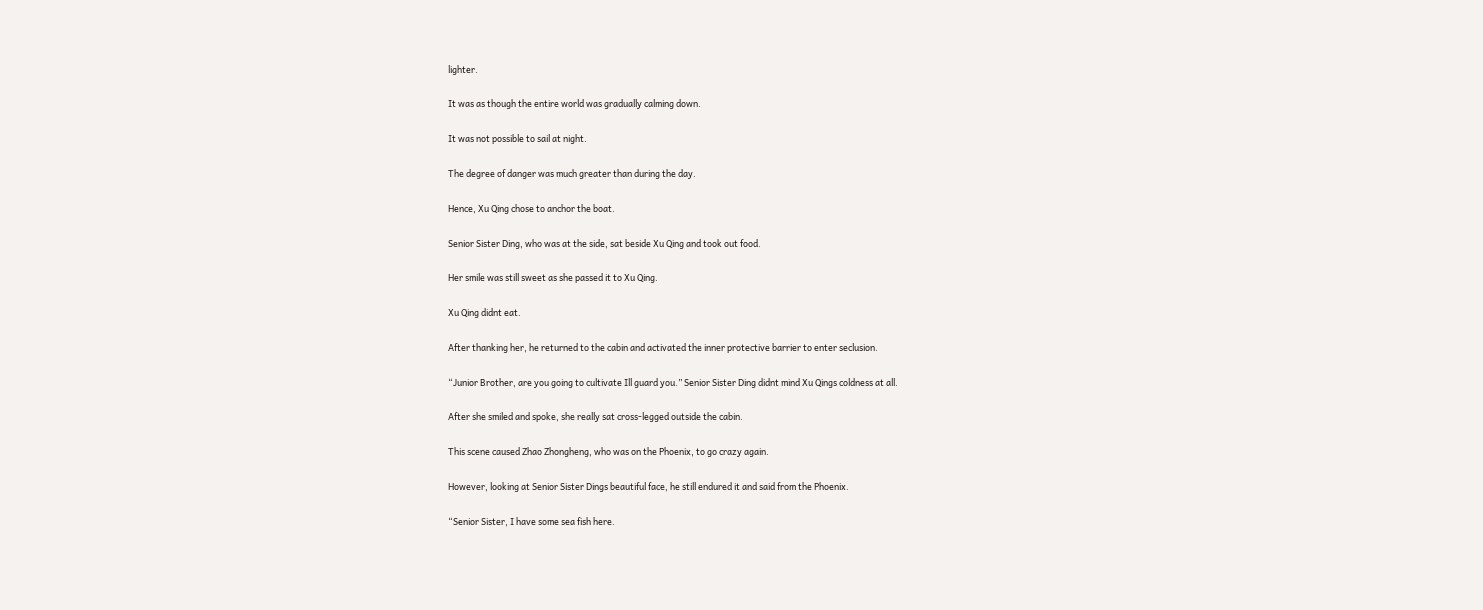lighter.

It was as though the entire world was gradually calming down.

It was not possible to sail at night.

The degree of danger was much greater than during the day.

Hence, Xu Qing chose to anchor the boat.

Senior Sister Ding, who was at the side, sat beside Xu Qing and took out food.

Her smile was still sweet as she passed it to Xu Qing.

Xu Qing didnt eat.

After thanking her, he returned to the cabin and activated the inner protective barrier to enter seclusion.

“Junior Brother, are you going to cultivate Ill guard you.” Senior Sister Ding didnt mind Xu Qings coldness at all.

After she smiled and spoke, she really sat cross-legged outside the cabin.

This scene caused Zhao Zhongheng, who was on the Phoenix, to go crazy again.

However, looking at Senior Sister Dings beautiful face, he still endured it and said from the Phoenix.

“Senior Sister, I have some sea fish here.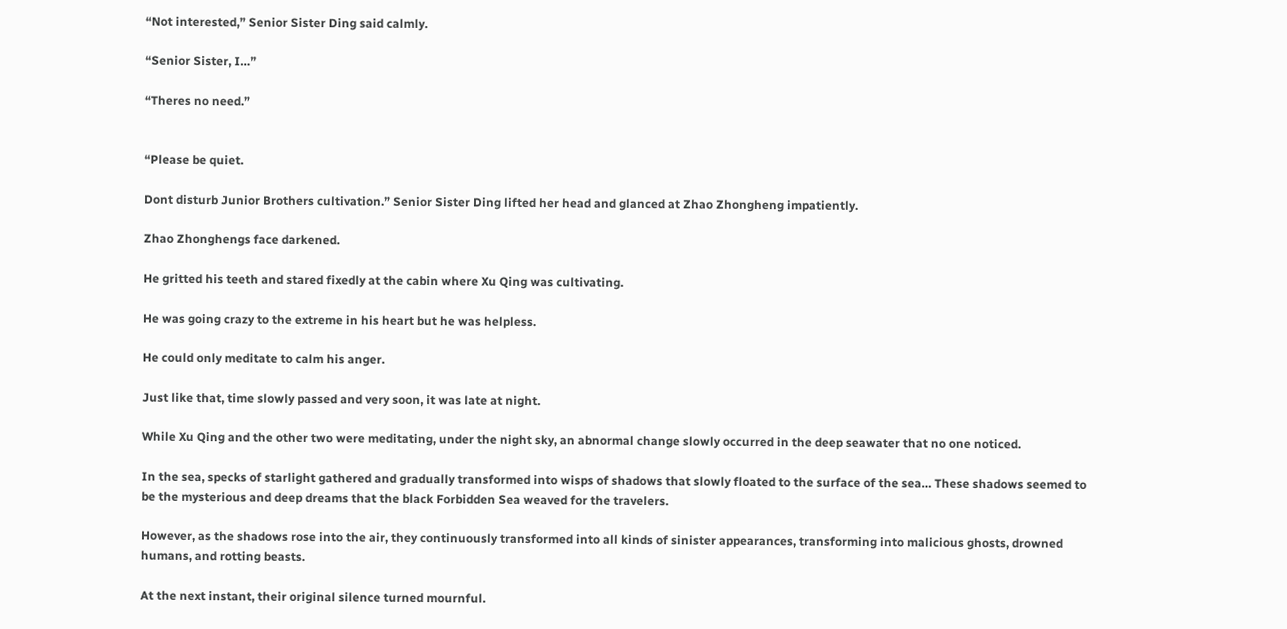“Not interested,” Senior Sister Ding said calmly.

“Senior Sister, I…”

“Theres no need.”


“Please be quiet.

Dont disturb Junior Brothers cultivation.” Senior Sister Ding lifted her head and glanced at Zhao Zhongheng impatiently.

Zhao Zhonghengs face darkened.

He gritted his teeth and stared fixedly at the cabin where Xu Qing was cultivating.

He was going crazy to the extreme in his heart but he was helpless.

He could only meditate to calm his anger.

Just like that, time slowly passed and very soon, it was late at night.

While Xu Qing and the other two were meditating, under the night sky, an abnormal change slowly occurred in the deep seawater that no one noticed.

In the sea, specks of starlight gathered and gradually transformed into wisps of shadows that slowly floated to the surface of the sea… These shadows seemed to be the mysterious and deep dreams that the black Forbidden Sea weaved for the travelers.

However, as the shadows rose into the air, they continuously transformed into all kinds of sinister appearances, transforming into malicious ghosts, drowned humans, and rotting beasts.

At the next instant, their original silence turned mournful.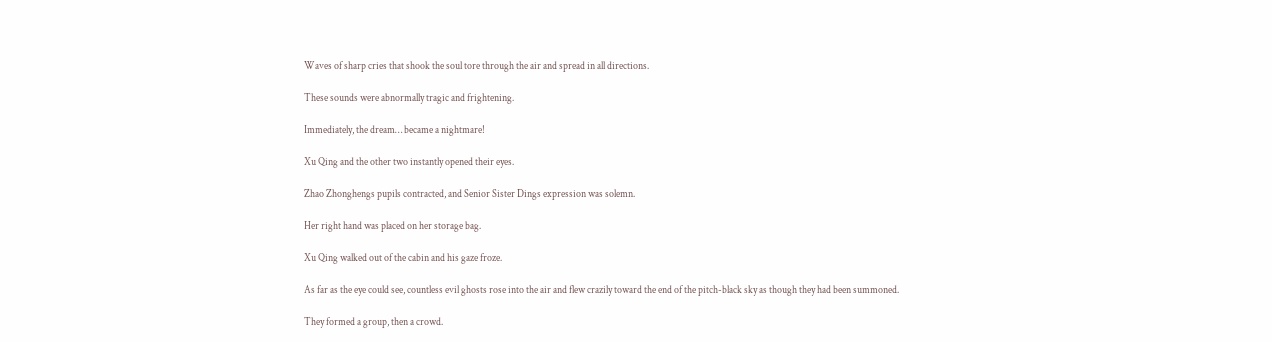Waves of sharp cries that shook the soul tore through the air and spread in all directions.

These sounds were abnormally tragic and frightening.

Immediately, the dream… became a nightmare!

Xu Qing and the other two instantly opened their eyes.

Zhao Zhonghengs pupils contracted, and Senior Sister Dings expression was solemn.

Her right hand was placed on her storage bag.

Xu Qing walked out of the cabin and his gaze froze.

As far as the eye could see, countless evil ghosts rose into the air and flew crazily toward the end of the pitch-black sky as though they had been summoned.

They formed a group, then a crowd.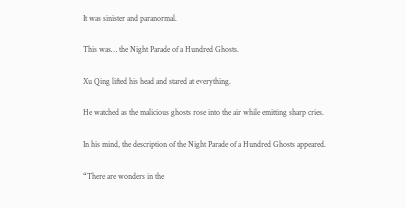It was sinister and paranormal.

This was… the Night Parade of a Hundred Ghosts.

Xu Qing lifted his head and stared at everything.

He watched as the malicious ghosts rose into the air while emitting sharp cries.

In his mind, the description of the Night Parade of a Hundred Ghosts appeared.

“There are wonders in the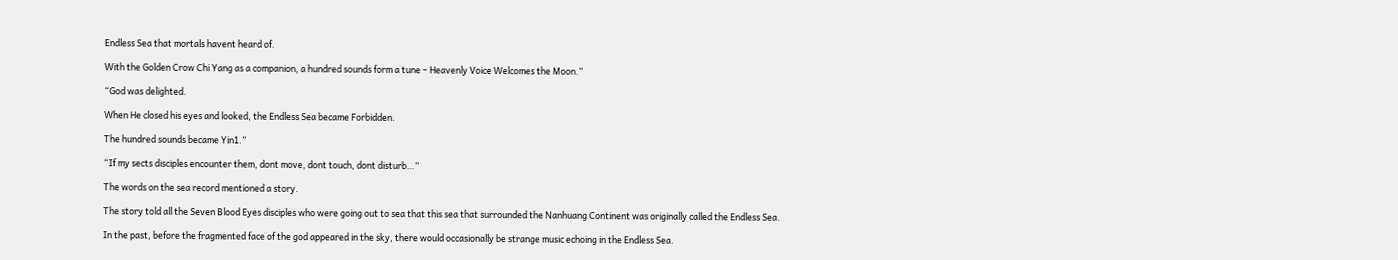Endless Sea that mortals havent heard of.

With the Golden Crow Chi Yang as a companion, a hundred sounds form a tune – Heavenly Voice Welcomes the Moon.”

“God was delighted.

When He closed his eyes and looked, the Endless Sea became Forbidden.

The hundred sounds became Yin1.”

“If my sects disciples encounter them, dont move, dont touch, dont disturb…”

The words on the sea record mentioned a story.

The story told all the Seven Blood Eyes disciples who were going out to sea that this sea that surrounded the Nanhuang Continent was originally called the Endless Sea.

In the past, before the fragmented face of the god appeared in the sky, there would occasionally be strange music echoing in the Endless Sea.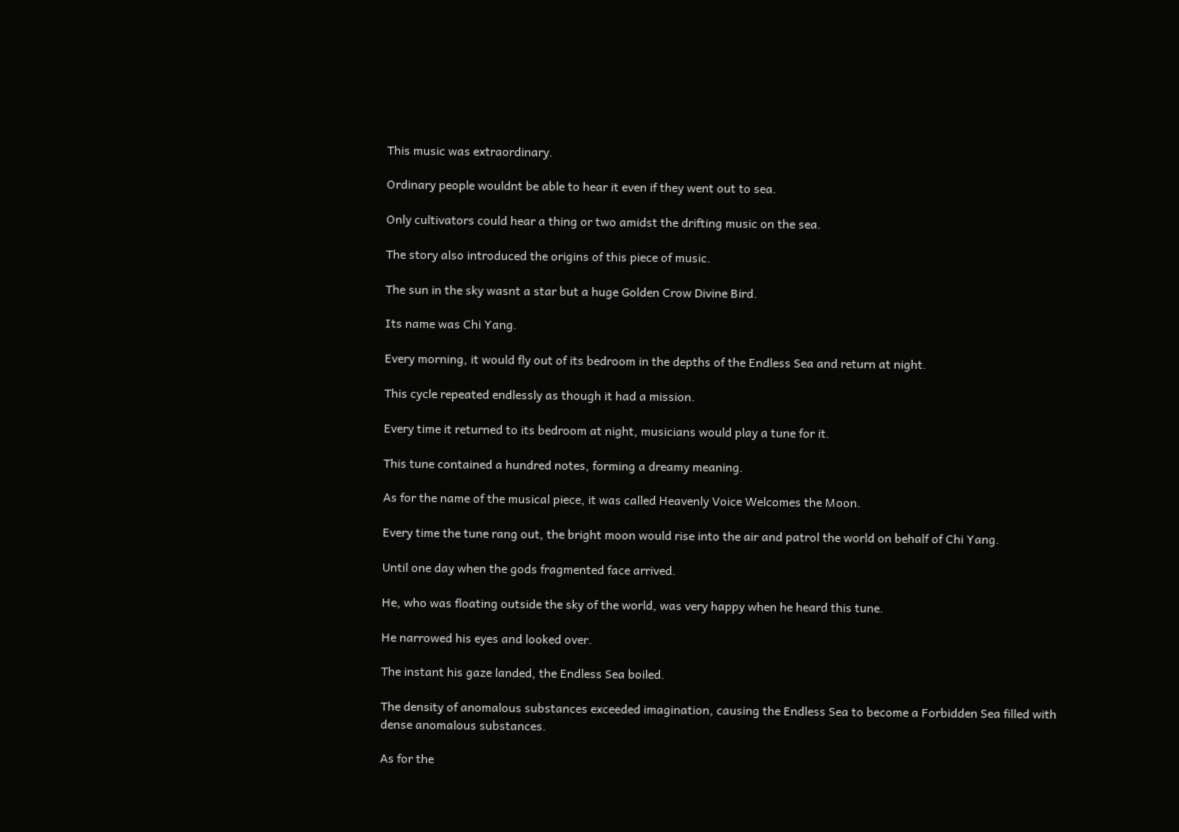This music was extraordinary.

Ordinary people wouldnt be able to hear it even if they went out to sea.

Only cultivators could hear a thing or two amidst the drifting music on the sea.

The story also introduced the origins of this piece of music.

The sun in the sky wasnt a star but a huge Golden Crow Divine Bird.

Its name was Chi Yang.

Every morning, it would fly out of its bedroom in the depths of the Endless Sea and return at night.

This cycle repeated endlessly as though it had a mission.

Every time it returned to its bedroom at night, musicians would play a tune for it.

This tune contained a hundred notes, forming a dreamy meaning.

As for the name of the musical piece, it was called Heavenly Voice Welcomes the Moon.

Every time the tune rang out, the bright moon would rise into the air and patrol the world on behalf of Chi Yang.

Until one day when the gods fragmented face arrived.

He, who was floating outside the sky of the world, was very happy when he heard this tune.

He narrowed his eyes and looked over.

The instant his gaze landed, the Endless Sea boiled.

The density of anomalous substances exceeded imagination, causing the Endless Sea to become a Forbidden Sea filled with dense anomalous substances.

As for the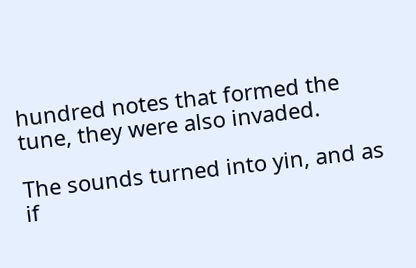hundred notes that formed the tune, they were also invaded.

The sounds turned into yin, and as if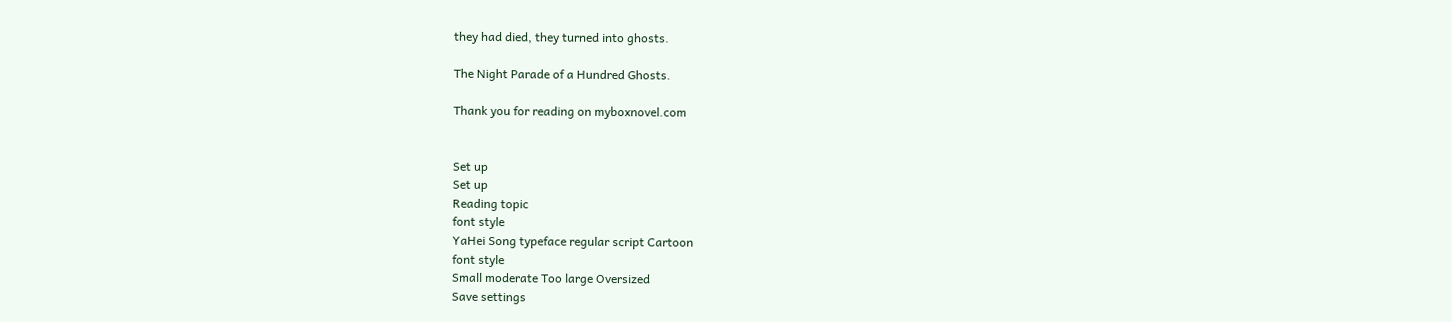they had died, they turned into ghosts.

The Night Parade of a Hundred Ghosts.

Thank you for reading on myboxnovel.com


Set up
Set up
Reading topic
font style
YaHei Song typeface regular script Cartoon
font style
Small moderate Too large Oversized
Save settings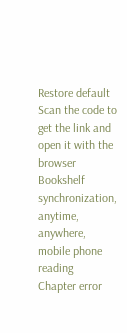Restore default
Scan the code to get the link and open it with the browser
Bookshelf synchronization, anytime, anywhere, mobile phone reading
Chapter error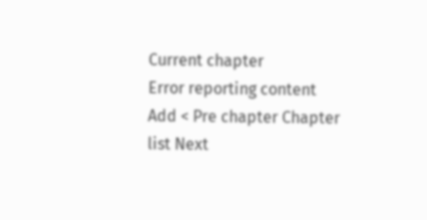Current chapter
Error reporting content
Add < Pre chapter Chapter list Next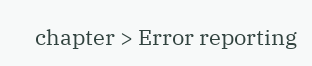chapter > Error reporting